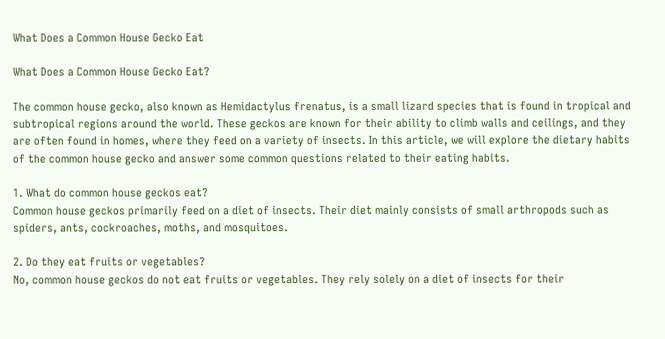What Does a Common House Gecko Eat

What Does a Common House Gecko Eat?

The common house gecko, also known as Hemidactylus frenatus, is a small lizard species that is found in tropical and subtropical regions around the world. These geckos are known for their ability to climb walls and ceilings, and they are often found in homes, where they feed on a variety of insects. In this article, we will explore the dietary habits of the common house gecko and answer some common questions related to their eating habits.

1. What do common house geckos eat?
Common house geckos primarily feed on a diet of insects. Their diet mainly consists of small arthropods such as spiders, ants, cockroaches, moths, and mosquitoes.

2. Do they eat fruits or vegetables?
No, common house geckos do not eat fruits or vegetables. They rely solely on a diet of insects for their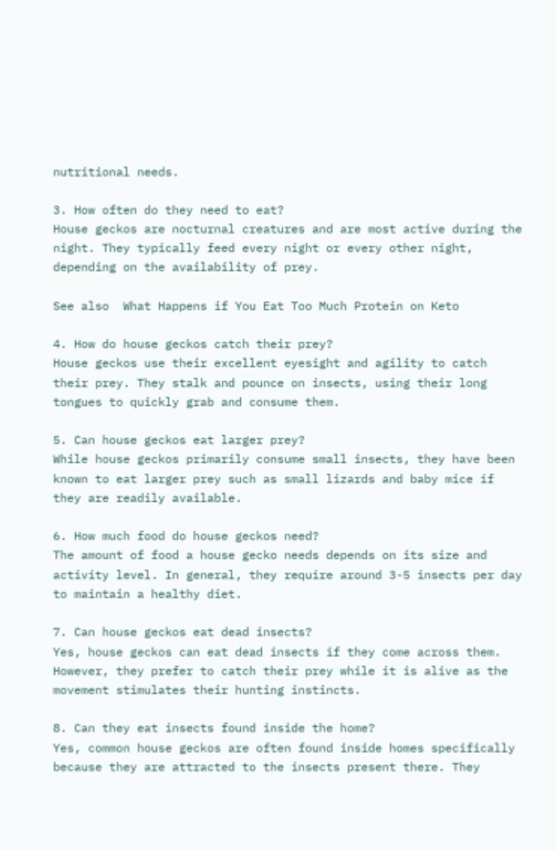nutritional needs.

3. How often do they need to eat?
House geckos are nocturnal creatures and are most active during the night. They typically feed every night or every other night, depending on the availability of prey.

See also  What Happens if You Eat Too Much Protein on Keto

4. How do house geckos catch their prey?
House geckos use their excellent eyesight and agility to catch their prey. They stalk and pounce on insects, using their long tongues to quickly grab and consume them.

5. Can house geckos eat larger prey?
While house geckos primarily consume small insects, they have been known to eat larger prey such as small lizards and baby mice if they are readily available.

6. How much food do house geckos need?
The amount of food a house gecko needs depends on its size and activity level. In general, they require around 3-5 insects per day to maintain a healthy diet.

7. Can house geckos eat dead insects?
Yes, house geckos can eat dead insects if they come across them. However, they prefer to catch their prey while it is alive as the movement stimulates their hunting instincts.

8. Can they eat insects found inside the home?
Yes, common house geckos are often found inside homes specifically because they are attracted to the insects present there. They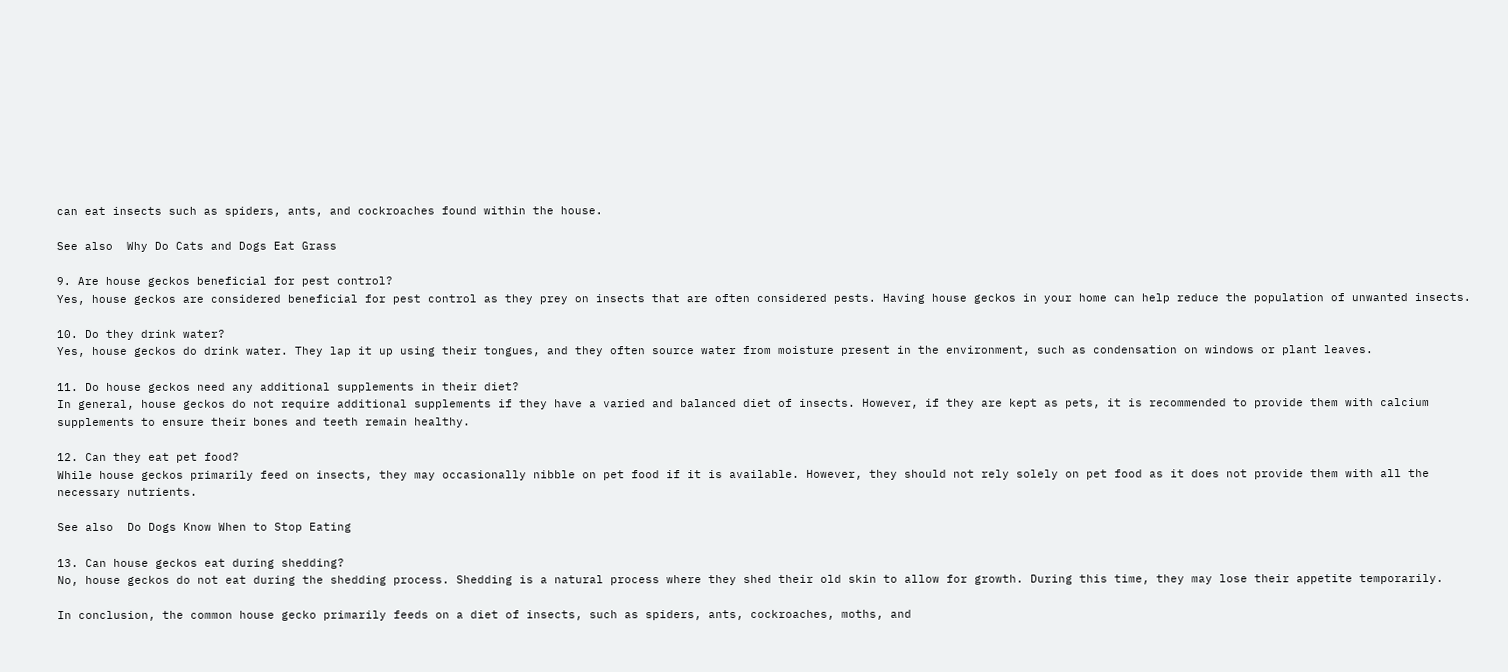can eat insects such as spiders, ants, and cockroaches found within the house.

See also  Why Do Cats and Dogs Eat Grass

9. Are house geckos beneficial for pest control?
Yes, house geckos are considered beneficial for pest control as they prey on insects that are often considered pests. Having house geckos in your home can help reduce the population of unwanted insects.

10. Do they drink water?
Yes, house geckos do drink water. They lap it up using their tongues, and they often source water from moisture present in the environment, such as condensation on windows or plant leaves.

11. Do house geckos need any additional supplements in their diet?
In general, house geckos do not require additional supplements if they have a varied and balanced diet of insects. However, if they are kept as pets, it is recommended to provide them with calcium supplements to ensure their bones and teeth remain healthy.

12. Can they eat pet food?
While house geckos primarily feed on insects, they may occasionally nibble on pet food if it is available. However, they should not rely solely on pet food as it does not provide them with all the necessary nutrients.

See also  Do Dogs Know When to Stop Eating

13. Can house geckos eat during shedding?
No, house geckos do not eat during the shedding process. Shedding is a natural process where they shed their old skin to allow for growth. During this time, they may lose their appetite temporarily.

In conclusion, the common house gecko primarily feeds on a diet of insects, such as spiders, ants, cockroaches, moths, and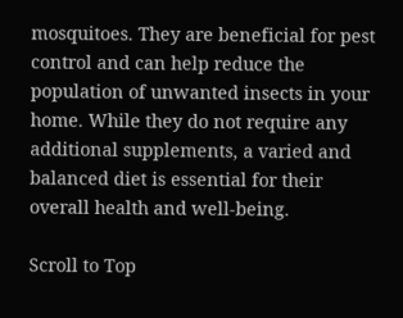mosquitoes. They are beneficial for pest control and can help reduce the population of unwanted insects in your home. While they do not require any additional supplements, a varied and balanced diet is essential for their overall health and well-being.

Scroll to Top